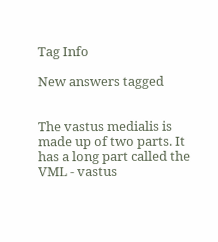Tag Info

New answers tagged


The vastus medialis is made up of two parts. It has a long part called the VML - vastus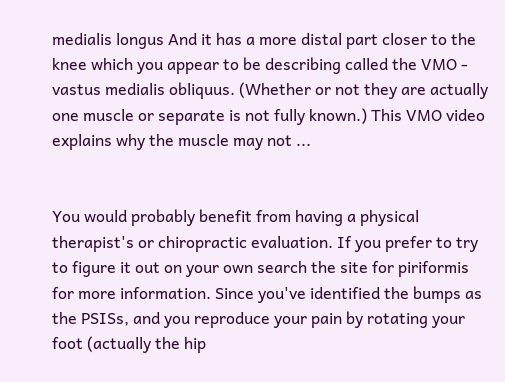medialis longus And it has a more distal part closer to the knee which you appear to be describing called the VMO - vastus medialis obliquus. (Whether or not they are actually one muscle or separate is not fully known.) This VMO video explains why the muscle may not ...


You would probably benefit from having a physical therapist's or chiropractic evaluation. If you prefer to try to figure it out on your own search the site for piriformis for more information. Since you've identified the bumps as the PSISs, and you reproduce your pain by rotating your foot (actually the hip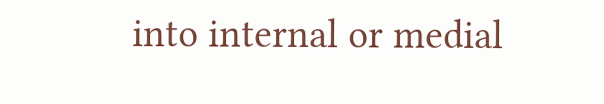into internal or medial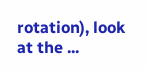rotation), look at the ...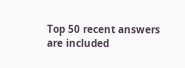Top 50 recent answers are included